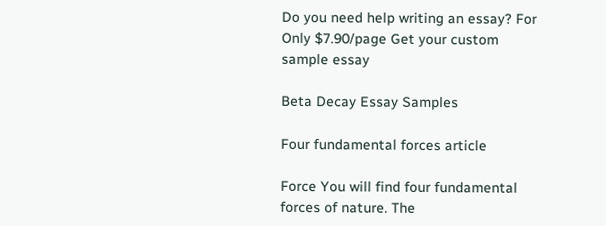Do you need help writing an essay? For Only $7.90/page Get your custom sample essay

Beta Decay Essay Samples

Four fundamental forces article

Force You will find four fundamental forces of nature. The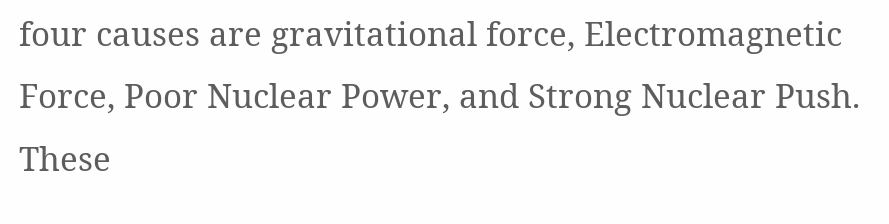four causes are gravitational force, Electromagnetic Force, Poor Nuclear Power, and Strong Nuclear Push. These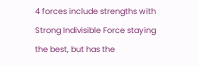4 forces include strengths with Strong Indivisible Force staying the best, but has the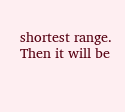shortest range. Then it will be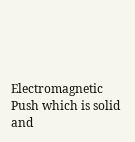Electromagnetic Push which is solid and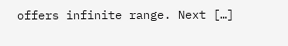offers infinite range. Next […]